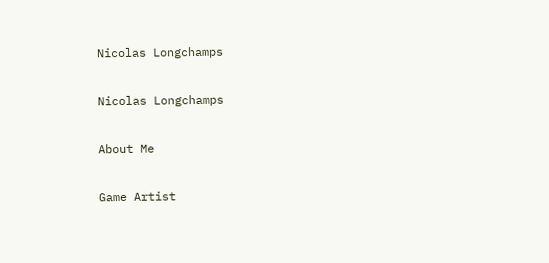Nicolas Longchamps

Nicolas Longchamps

About Me

Game Artist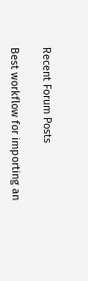Recent Forum Posts

Best workflow for importing an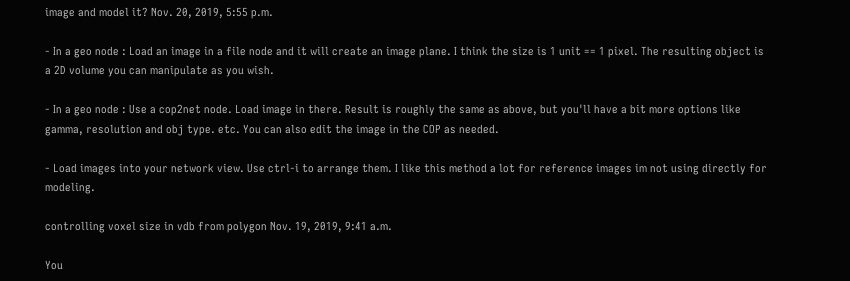image and model it? Nov. 20, 2019, 5:55 p.m.

- In a geo node : Load an image in a file node and it will create an image plane. I think the size is 1 unit == 1 pixel. The resulting object is a 2D volume you can manipulate as you wish.

- In a geo node : Use a cop2net node. Load image in there. Result is roughly the same as above, but you'll have a bit more options like gamma, resolution and obj type. etc. You can also edit the image in the COP as needed.

- Load images into your network view. Use ctrl-i to arrange them. I like this method a lot for reference images im not using directly for modeling.

controlling voxel size in vdb from polygon Nov. 19, 2019, 9:41 a.m.

You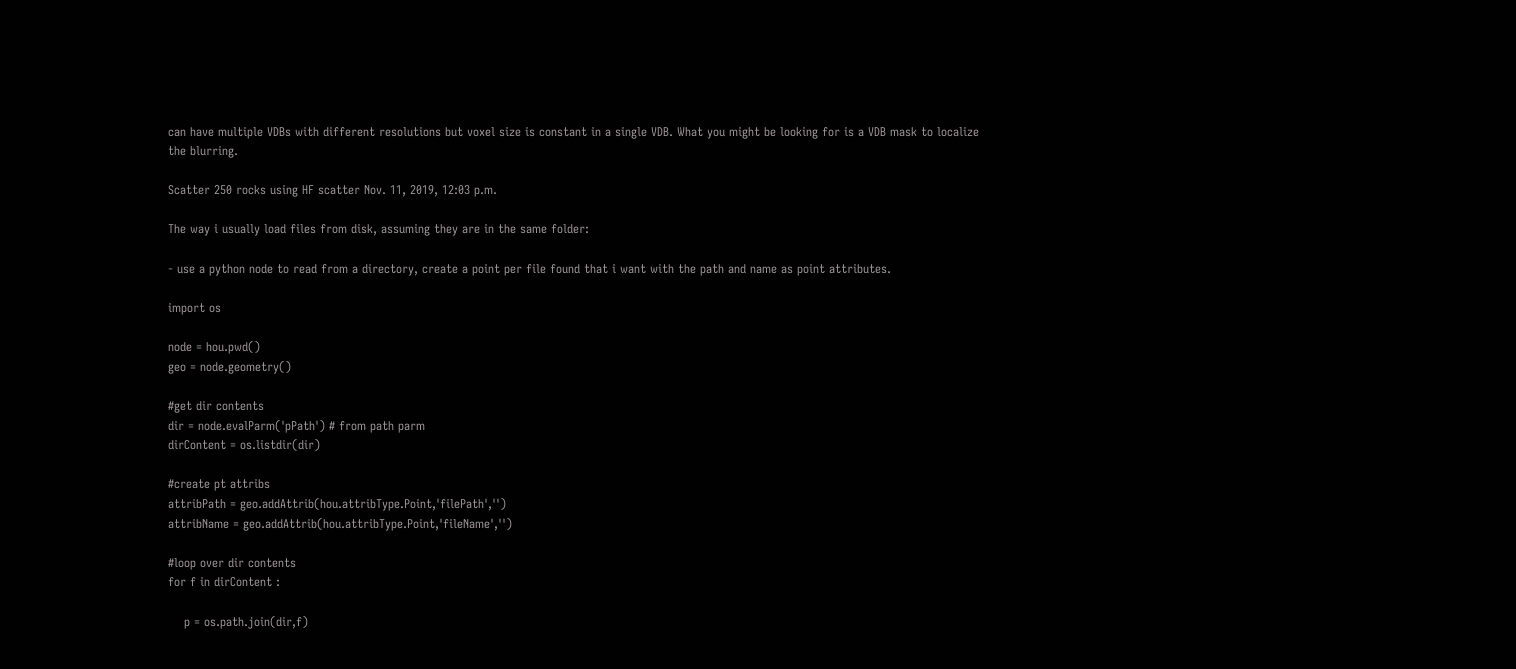can have multiple VDBs with different resolutions but voxel size is constant in a single VDB. What you might be looking for is a VDB mask to localize the blurring.

Scatter 250 rocks using HF scatter Nov. 11, 2019, 12:03 p.m.

The way i usually load files from disk, assuming they are in the same folder:

- use a python node to read from a directory, create a point per file found that i want with the path and name as point attributes.

import os

node = hou.pwd()
geo = node.geometry()

#get dir contents
dir = node.evalParm('pPath') # from path parm
dirContent = os.listdir(dir)

#create pt attribs
attribPath = geo.addAttrib(hou.attribType.Point,'filePath','')
attribName = geo.addAttrib(hou.attribType.Point,'fileName','')

#loop over dir contents
for f in dirContent :

    p = os.path.join(dir,f)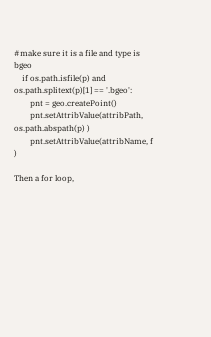#make sure it is a file and type is bgeo
    if os.path.isfile(p) and os.path.splitext(p)[1] == '.bgeo':
        pnt = geo.createPoint()
        pnt.setAttribValue(attribPath, os.path.abspath(p) )
        pnt.setAttribValue(attribName, f )

Then a for loop,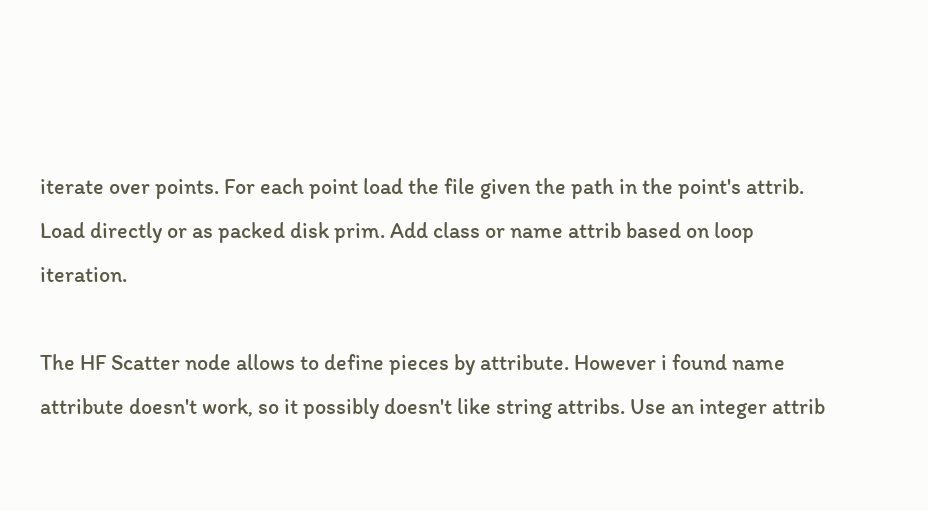iterate over points. For each point load the file given the path in the point's attrib. Load directly or as packed disk prim. Add class or name attrib based on loop iteration.

The HF Scatter node allows to define pieces by attribute. However i found name attribute doesn't work, so it possibly doesn't like string attribs. Use an integer attrib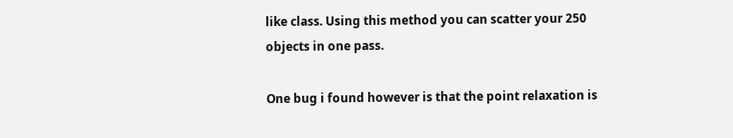like class. Using this method you can scatter your 250 objects in one pass.

One bug i found however is that the point relaxation is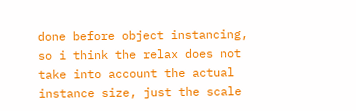done before object instancing, so i think the relax does not take into account the actual instance size, just the scale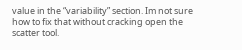value in the “variability” section. Im not sure how to fix that without cracking open the scatter tool.